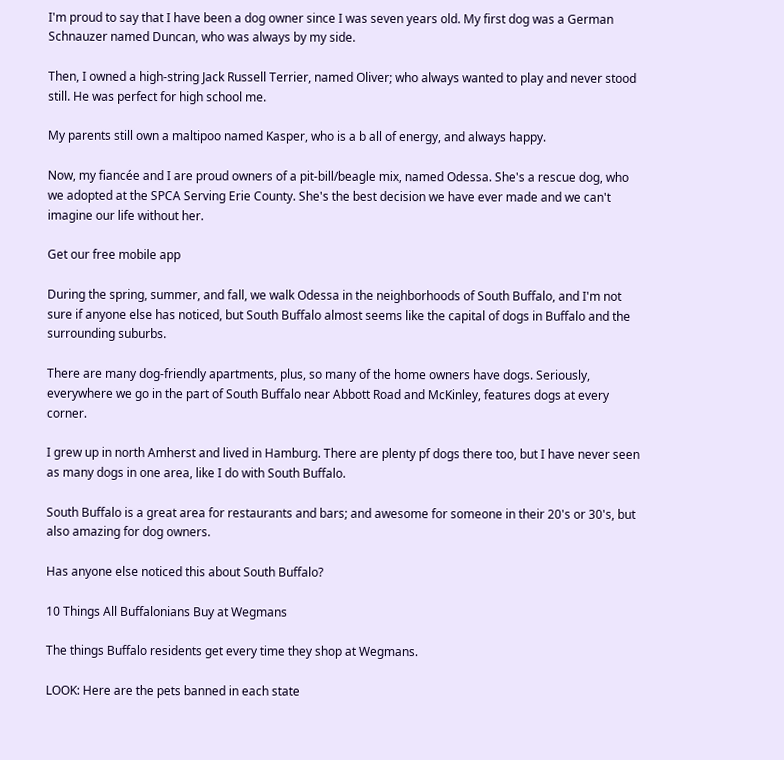I'm proud to say that I have been a dog owner since I was seven years old. My first dog was a German Schnauzer named Duncan, who was always by my side.

Then, I owned a high-string Jack Russell Terrier, named Oliver; who always wanted to play and never stood still. He was perfect for high school me.

My parents still own a maltipoo named Kasper, who is a b all of energy, and always happy.

Now, my fiancée and I are proud owners of a pit-bill/beagle mix, named Odessa. She's a rescue dog, who we adopted at the SPCA Serving Erie County. She's the best decision we have ever made and we can't imagine our life without her.

Get our free mobile app

During the spring, summer, and fall, we walk Odessa in the neighborhoods of South Buffalo, and I'm not sure if anyone else has noticed, but South Buffalo almost seems like the capital of dogs in Buffalo and the surrounding suburbs.

There are many dog-friendly apartments, plus, so many of the home owners have dogs. Seriously, everywhere we go in the part of South Buffalo near Abbott Road and McKinley, features dogs at every corner.

I grew up in north Amherst and lived in Hamburg. There are plenty pf dogs there too, but I have never seen as many dogs in one area, like I do with South Buffalo.

South Buffalo is a great area for restaurants and bars; and awesome for someone in their 20's or 30's, but also amazing for dog owners.

Has anyone else noticed this about South Buffalo?

10 Things All Buffalonians Buy at Wegmans

The things Buffalo residents get every time they shop at Wegmans.

LOOK: Here are the pets banned in each state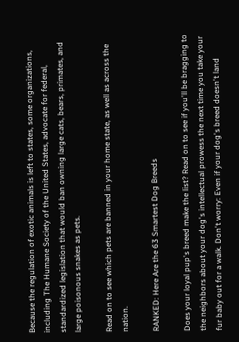Because the regulation of exotic animals is left to states, some organizations, including The Humane Society of the United States, advocate for federal, standardized legislation that would ban owning large cats, bears, primates, and large poisonous snakes as pets.

Read on to see which pets are banned in your home state, as well as across the nation.

RANKED: Here Are the 63 Smartest Dog Breeds

Does your loyal pup's breed make the list? Read on to see if you'll be bragging to the neighbors about your dog's intellectual prowess the next time you take your fur baby out for a walk. Don't worry: Even if your dog's breed doesn't land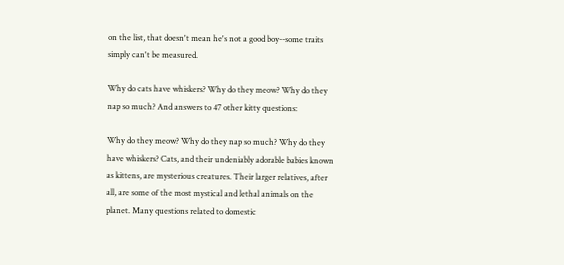on the list, that doesn't mean he's not a good boy--some traits simply can't be measured.

Why do cats have whiskers? Why do they meow? Why do they nap so much? And answers to 47 other kitty questions:

Why do they meow? Why do they nap so much? Why do they have whiskers? Cats, and their undeniably adorable babies known as kittens, are mysterious creatures. Their larger relatives, after all, are some of the most mystical and lethal animals on the planet. Many questions related to domestic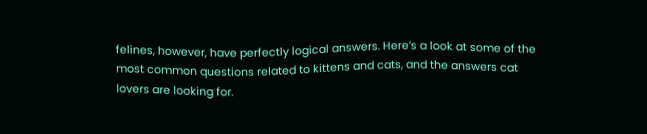felines, however, have perfectly logical answers. Here’s a look at some of the most common questions related to kittens and cats, and the answers cat lovers are looking for.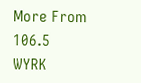More From 106.5 WYRK